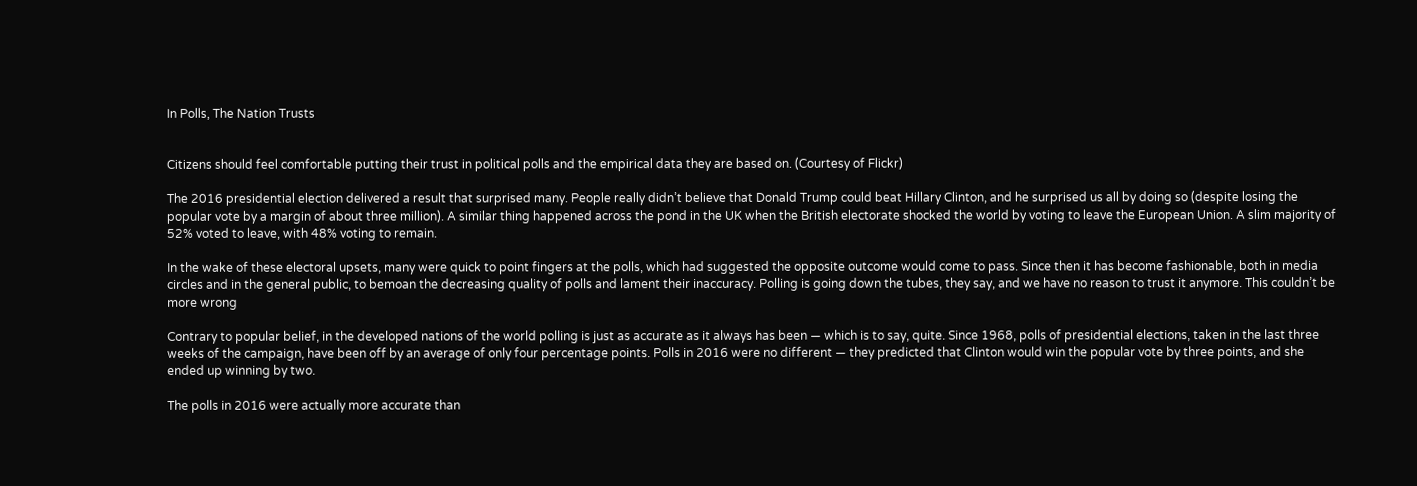In Polls, The Nation Trusts


Citizens should feel comfortable putting their trust in political polls and the empirical data they are based on. (Courtesy of Flickr)

The 2016 presidential election delivered a result that surprised many. People really didn’t believe that Donald Trump could beat Hillary Clinton, and he surprised us all by doing so (despite losing the popular vote by a margin of about three million). A similar thing happened across the pond in the UK when the British electorate shocked the world by voting to leave the European Union. A slim majority of 52% voted to leave, with 48% voting to remain.

In the wake of these electoral upsets, many were quick to point fingers at the polls, which had suggested the opposite outcome would come to pass. Since then it has become fashionable, both in media circles and in the general public, to bemoan the decreasing quality of polls and lament their inaccuracy. Polling is going down the tubes, they say, and we have no reason to trust it anymore. This couldn’t be more wrong

Contrary to popular belief, in the developed nations of the world polling is just as accurate as it always has been — which is to say, quite. Since 1968, polls of presidential elections, taken in the last three weeks of the campaign, have been off by an average of only four percentage points. Polls in 2016 were no different — they predicted that Clinton would win the popular vote by three points, and she ended up winning by two.

The polls in 2016 were actually more accurate than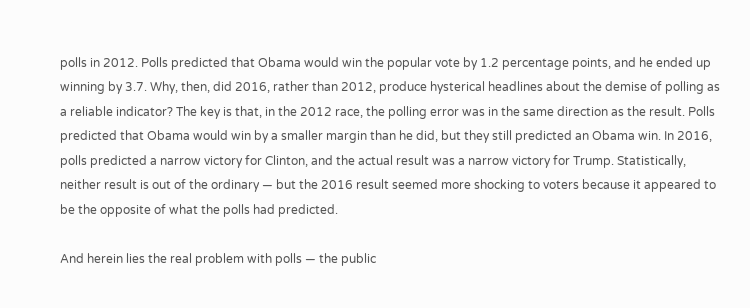polls in 2012. Polls predicted that Obama would win the popular vote by 1.2 percentage points, and he ended up winning by 3.7. Why, then, did 2016, rather than 2012, produce hysterical headlines about the demise of polling as a reliable indicator? The key is that, in the 2012 race, the polling error was in the same direction as the result. Polls predicted that Obama would win by a smaller margin than he did, but they still predicted an Obama win. In 2016, polls predicted a narrow victory for Clinton, and the actual result was a narrow victory for Trump. Statistically, neither result is out of the ordinary — but the 2016 result seemed more shocking to voters because it appeared to be the opposite of what the polls had predicted.

And herein lies the real problem with polls — the public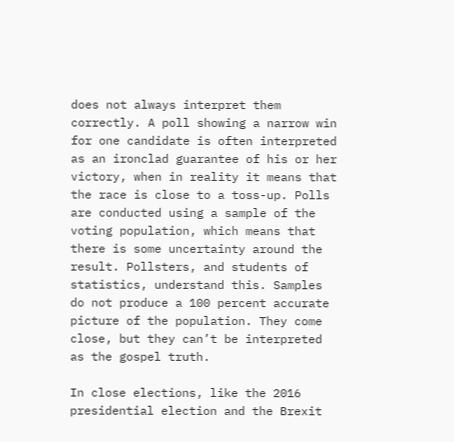does not always interpret them correctly. A poll showing a narrow win for one candidate is often interpreted as an ironclad guarantee of his or her victory, when in reality it means that the race is close to a toss-up. Polls are conducted using a sample of the voting population, which means that there is some uncertainty around the result. Pollsters, and students of statistics, understand this. Samples do not produce a 100 percent accurate picture of the population. They come close, but they can’t be interpreted as the gospel truth.

In close elections, like the 2016 presidential election and the Brexit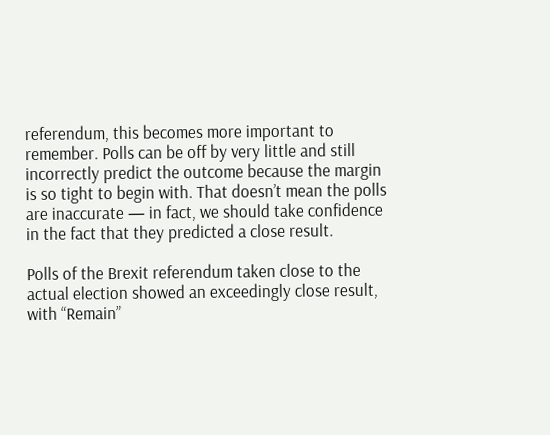referendum, this becomes more important to remember. Polls can be off by very little and still incorrectly predict the outcome because the margin is so tight to begin with. That doesn’t mean the polls are inaccurate — in fact, we should take confidence in the fact that they predicted a close result.

Polls of the Brexit referendum taken close to the actual election showed an exceedingly close result, with “Remain”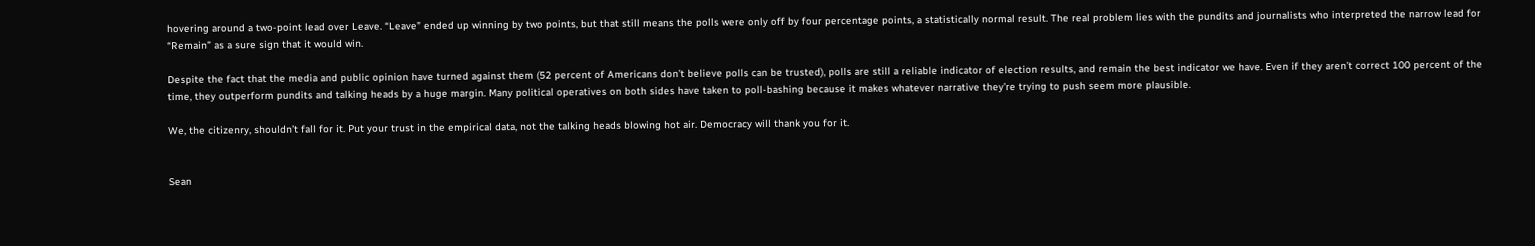hovering around a two-point lead over Leave. “Leave” ended up winning by two points, but that still means the polls were only off by four percentage points, a statistically normal result. The real problem lies with the pundits and journalists who interpreted the narrow lead for “Remain” as a sure sign that it would win.

Despite the fact that the media and public opinion have turned against them (52 percent of Americans don’t believe polls can be trusted), polls are still a reliable indicator of election results, and remain the best indicator we have. Even if they aren’t correct 100 percent of the time, they outperform pundits and talking heads by a huge margin. Many political operatives on both sides have taken to poll-bashing because it makes whatever narrative they’re trying to push seem more plausible.

We, the citizenry, shouldn’t fall for it. Put your trust in the empirical data, not the talking heads blowing hot air. Democracy will thank you for it.


Sean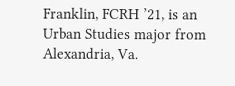Franklin, FCRH ’21, is an Urban Studies major from Alexandria, Va.